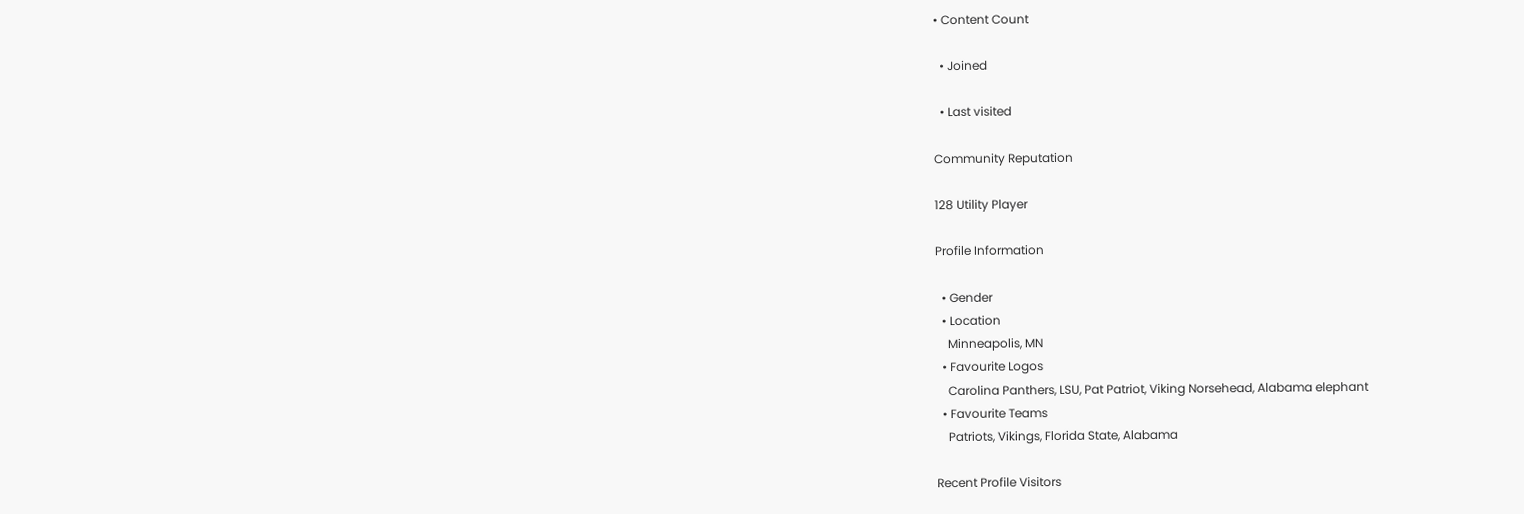• Content Count

  • Joined

  • Last visited

Community Reputation

128 Utility Player

Profile Information

  • Gender
  • Location
    Minneapolis, MN
  • Favourite Logos
    Carolina Panthers, LSU, Pat Patriot, Viking Norsehead, Alabama elephant
  • Favourite Teams
    Patriots, Vikings, Florida State, Alabama

Recent Profile Visitors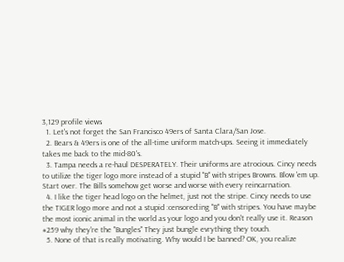3,129 profile views
  1. Let's not forget the San Francisco 49ers of Santa Clara/San Jose.
  2. Bears & 49ers is one of the all-time uniform match-ups. Seeing it immediately takes me back to the mid-80's.
  3. Tampa needs a re-haul DESPERATELY. Their uniforms are atrocious. Cincy needs to utilize the tiger logo more instead of a stupid "B" with stripes Browns. Blow 'em up. Start over. The Bills somehow get worse and worse with every reincarnation.
  4. I like the tiger head logo on the helmet, just not the stripe. Cincy needs to use the TIGER logo more and not a stupid :censored:ing "B" with stripes. You have maybe the most iconic animal in the world as your logo and you don't really use it. Reason #259 why they're the "Bungles" They just bungle evrything they touch.
  5. None of that is really motivating. Why would I be banned? OK, you realize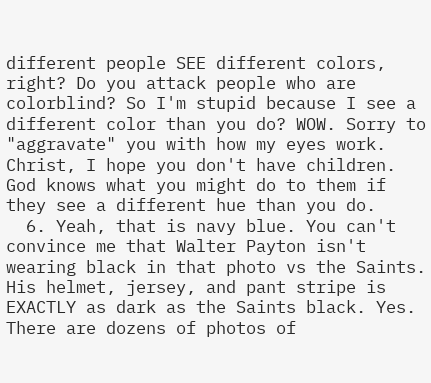different people SEE different colors, right? Do you attack people who are colorblind? So I'm stupid because I see a different color than you do? WOW. Sorry to "aggravate" you with how my eyes work. Christ, I hope you don't have children. God knows what you might do to them if they see a different hue than you do.
  6. Yeah, that is navy blue. You can't convince me that Walter Payton isn't wearing black in that photo vs the Saints. His helmet, jersey, and pant stripe is EXACTLY as dark as the Saints black. Yes. There are dozens of photos of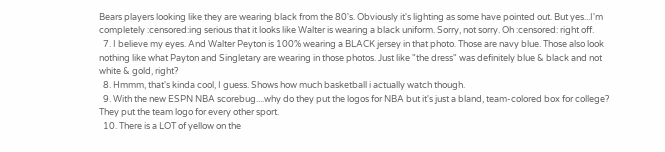Bears players looking like they are wearing black from the 80's. Obviously it's lighting as some have pointed out. But yes...I'm completely :censored:ing serious that it looks like Walter is wearing a black uniform. Sorry, not sorry. Oh :censored: right off.
  7. I believe my eyes. And Walter Peyton is 100% wearing a BLACK jersey in that photo. Those are navy blue. Those also look nothing like what Payton and Singletary are wearing in those photos. Just like "the dress" was definitely blue & black and not white & gold, right?
  8. Hmmm, that's kinda cool, I guess. Shows how much basketball i actually watch though.
  9. With the new ESPN NBA scorebug....why do they put the logos for NBA but it's just a bland, team-colored box for college? They put the team logo for every other sport.
  10. There is a LOT of yellow on the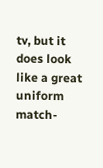tv, but it does look like a great uniform match-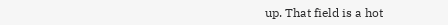up. That field is a hot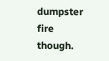dumpster fire though.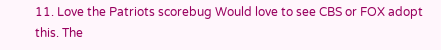11. Love the Patriots scorebug Would love to see CBS or FOX adopt this. The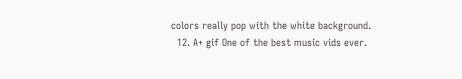colors really pop with the white background.
  12. A+ gif One of the best music vids ever.